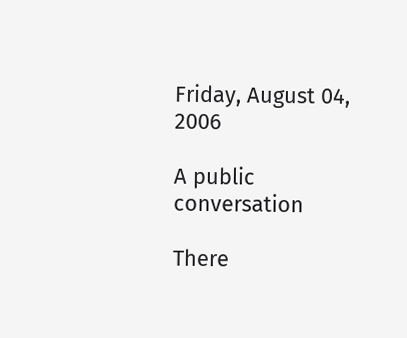Friday, August 04, 2006

A public conversation

There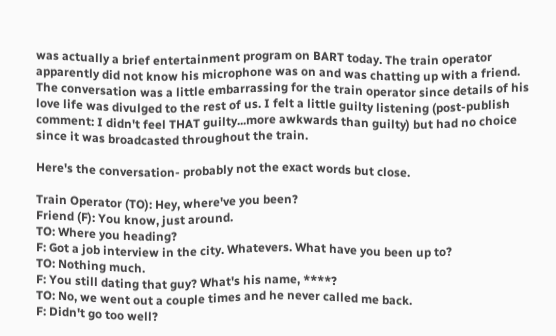was actually a brief entertainment program on BART today. The train operator apparently did not know his microphone was on and was chatting up with a friend. The conversation was a little embarrassing for the train operator since details of his love life was divulged to the rest of us. I felt a little guilty listening (post-publish comment: I didn't feel THAT guilty...more awkwards than guilty) but had no choice since it was broadcasted throughout the train.

Here's the conversation- probably not the exact words but close.

Train Operator (TO): Hey, where've you been?
Friend (F): You know, just around.
TO: Where you heading?
F: Got a job interview in the city. Whatevers. What have you been up to?
TO: Nothing much.
F: You still dating that guy? What's his name, ****?
TO: No, we went out a couple times and he never called me back.
F: Didn't go too well?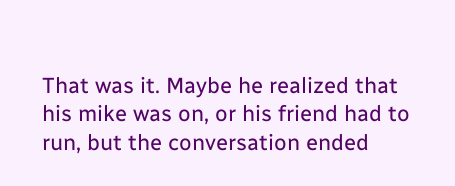That was it. Maybe he realized that his mike was on, or his friend had to run, but the conversation ended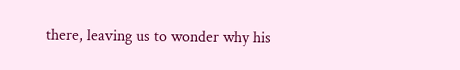there, leaving us to wonder why his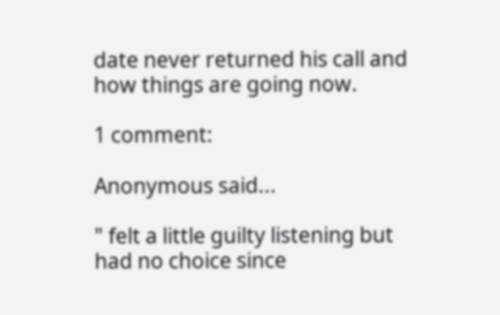date never returned his call and how things are going now.

1 comment:

Anonymous said...

" felt a little guilty listening but had no choice since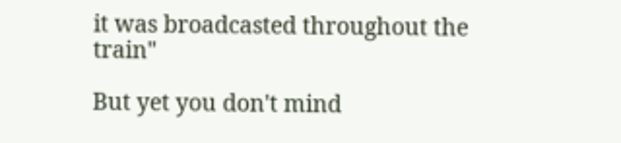it was broadcasted throughout the train"

But yet you don't mind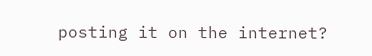posting it on the internet?